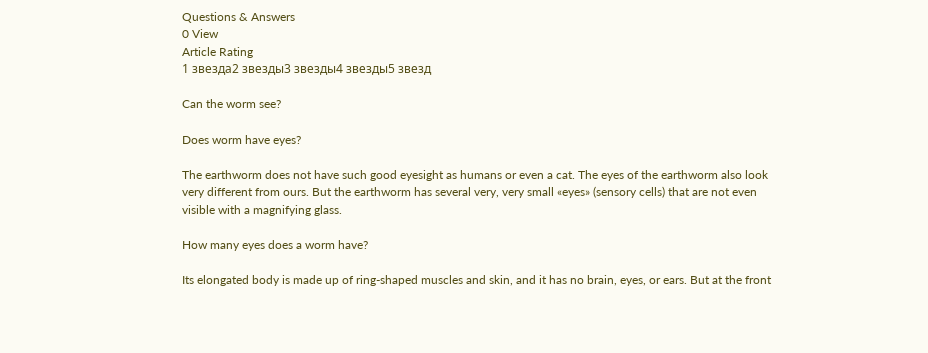Questions & Answers
0 View
Article Rating
1 звезда2 звезды3 звезды4 звезды5 звезд

Can the worm see?

Does worm have eyes?

The earthworm does not have such good eyesight as humans or even a cat. The eyes of the earthworm also look very different from ours. But the earthworm has several very, very small «eyes» (sensory cells) that are not even visible with a magnifying glass.

How many eyes does a worm have?

Its elongated body is made up of ring-shaped muscles and skin, and it has no brain, eyes, or ears. But at the front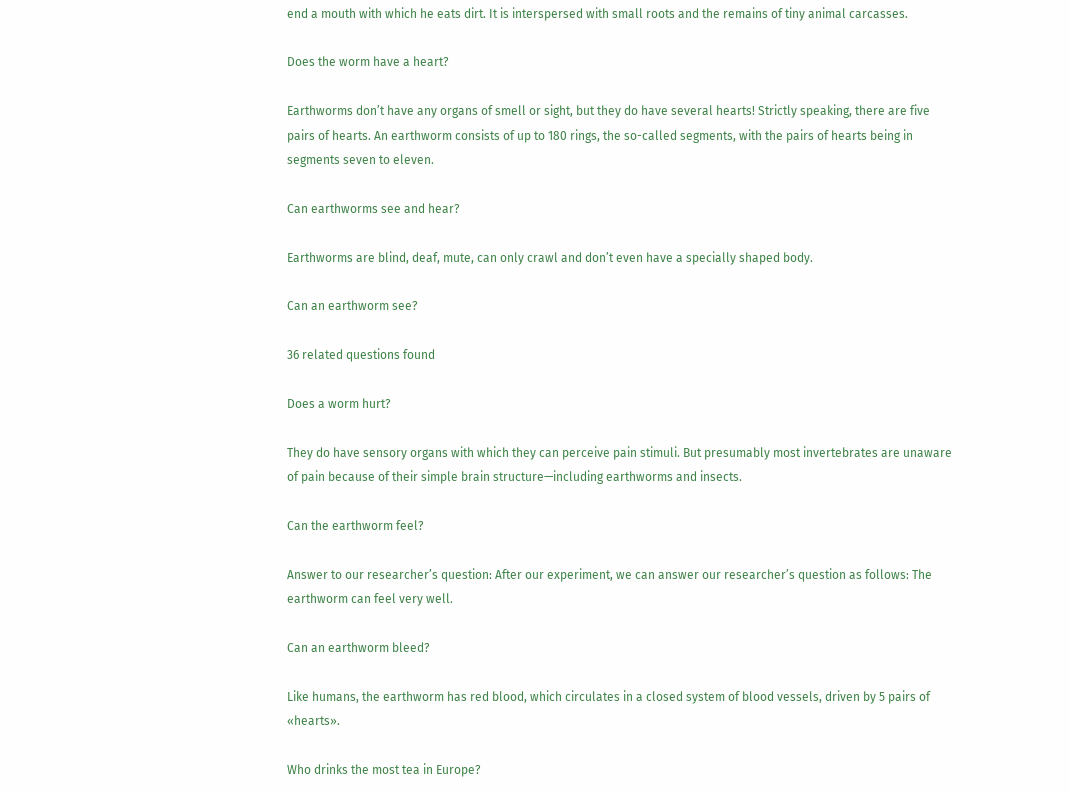end a mouth with which he eats dirt. It is interspersed with small roots and the remains of tiny animal carcasses.

Does the worm have a heart?

Earthworms don’t have any organs of smell or sight, but they do have several hearts! Strictly speaking, there are five pairs of hearts. An earthworm consists of up to 180 rings, the so-called segments, with the pairs of hearts being in segments seven to eleven.

Can earthworms see and hear?

Earthworms are blind, deaf, mute, can only crawl and don’t even have a specially shaped body.

Can an earthworm see?

36 related questions found

Does a worm hurt?

They do have sensory organs with which they can perceive pain stimuli. But presumably most invertebrates are unaware of pain because of their simple brain structure—including earthworms and insects.

Can the earthworm feel?

Answer to our researcher’s question: After our experiment, we can answer our researcher’s question as follows: The earthworm can feel very well.

Can an earthworm bleed?

Like humans, the earthworm has red blood, which circulates in a closed system of blood vessels, driven by 5 pairs of «hearts».

Who drinks the most tea in Europe?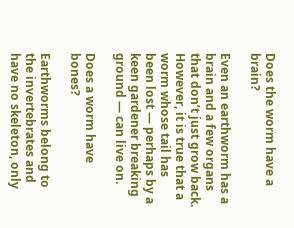Does the worm have a brain?

Even an earthworm has a brain and a few organs that don’t just grow back. However, it is true that a worm whose tail has been lost — perhaps by a keen gardener breaking ground — can live on.

Does a worm have bones?

Earthworms belong to the invertebrates and have no skeleton, only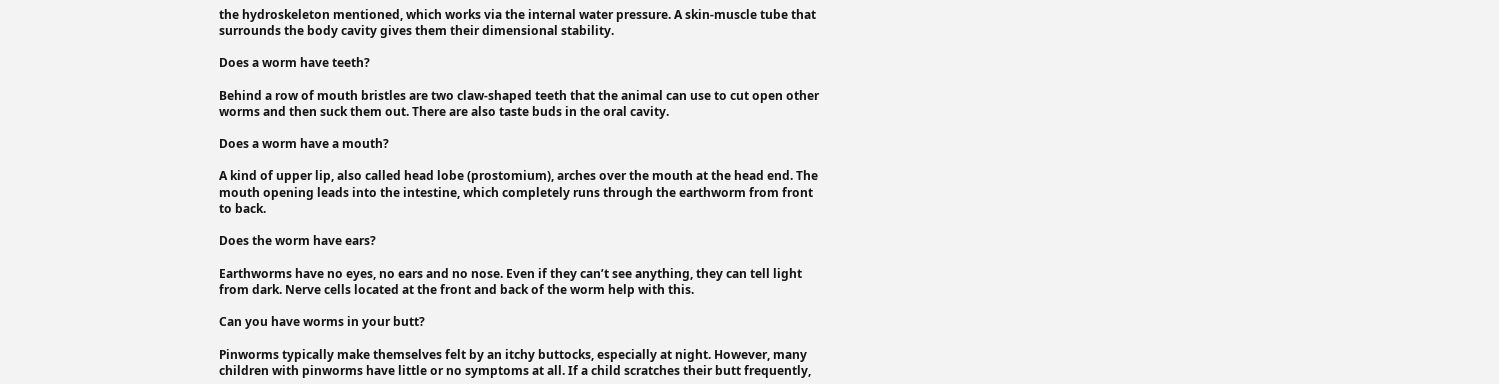the hydroskeleton mentioned, which works via the internal water pressure. A skin-muscle tube that surrounds the body cavity gives them their dimensional stability.

Does a worm have teeth?

Behind a row of mouth bristles are two claw-shaped teeth that the animal can use to cut open other worms and then suck them out. There are also taste buds in the oral cavity.

Does a worm have a mouth?

A kind of upper lip, also called head lobe (prostomium), arches over the mouth at the head end. The mouth opening leads into the intestine, which completely runs through the earthworm from front to back.

Does the worm have ears?

Earthworms have no eyes, no ears and no nose. Even if they can’t see anything, they can tell light from dark. Nerve cells located at the front and back of the worm help with this.

Can you have worms in your butt?

Pinworms typically make themselves felt by an itchy buttocks, especially at night. However, many children with pinworms have little or no symptoms at all. If a child scratches their butt frequently,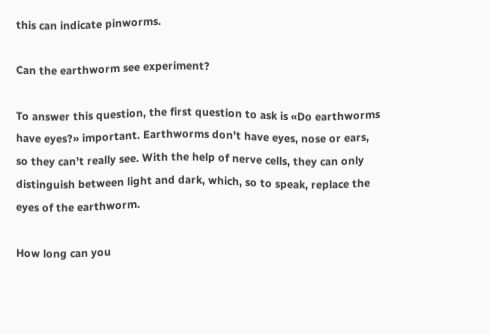this can indicate pinworms.

Can the earthworm see experiment?

To answer this question, the first question to ask is «Do earthworms have eyes?» important. Earthworms don’t have eyes, nose or ears, so they can’t really see. With the help of nerve cells, they can only distinguish between light and dark, which, so to speak, replace the eyes of the earthworm.

How long can you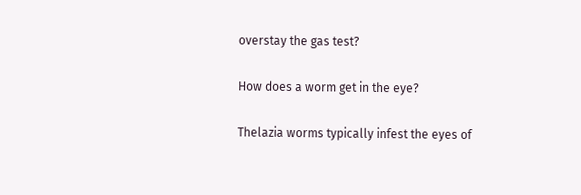overstay the gas test?

How does a worm get in the eye?

Thelazia worms typically infest the eyes of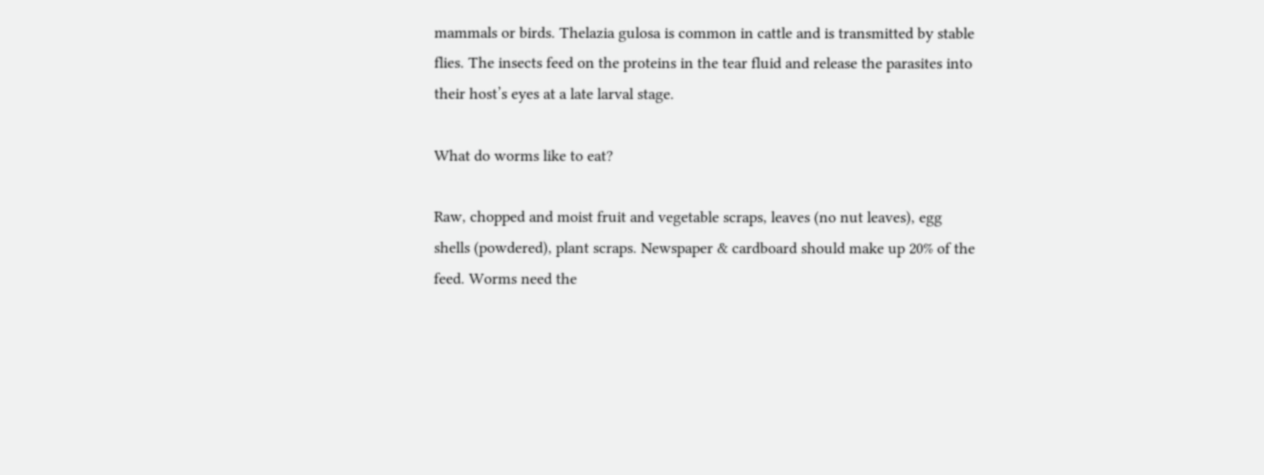mammals or birds. Thelazia gulosa is common in cattle and is transmitted by stable flies. The insects feed on the proteins in the tear fluid and release the parasites into their host’s eyes at a late larval stage.

What do worms like to eat?

Raw, chopped and moist fruit and vegetable scraps, leaves (no nut leaves), egg shells (powdered), plant scraps. Newspaper & cardboard should make up 20% of the feed. Worms need the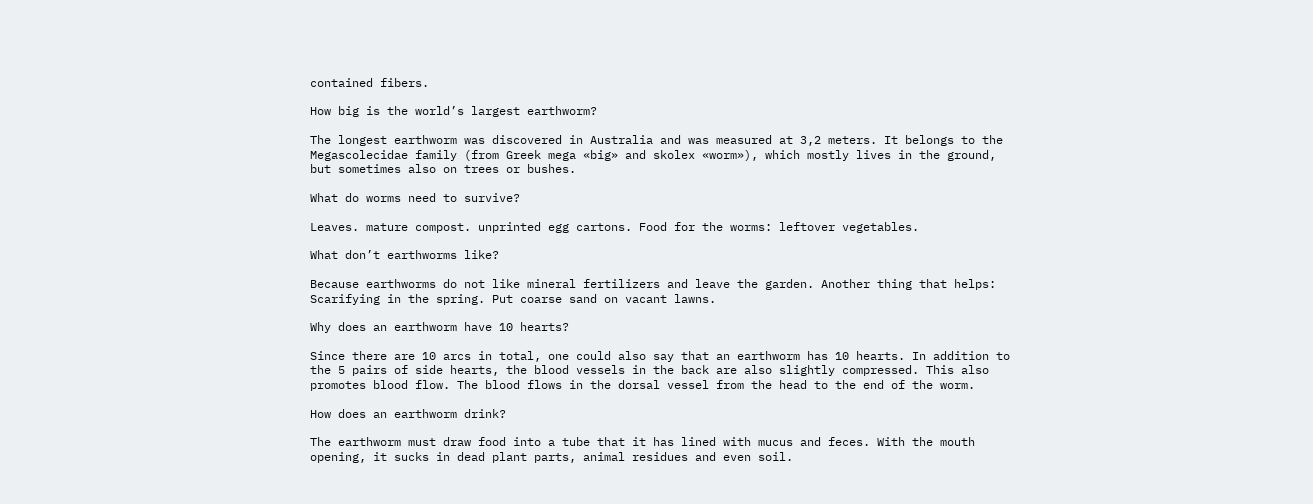contained fibers.

How big is the world’s largest earthworm?

The longest earthworm was discovered in Australia and was measured at 3,2 meters. It belongs to the Megascolecidae family (from Greek mega «big» and skolex «worm»), which mostly lives in the ground, but sometimes also on trees or bushes.

What do worms need to survive?

Leaves. mature compost. unprinted egg cartons. Food for the worms: leftover vegetables.

What don’t earthworms like?

Because earthworms do not like mineral fertilizers and leave the garden. Another thing that helps: Scarifying in the spring. Put coarse sand on vacant lawns.

Why does an earthworm have 10 hearts?

Since there are 10 arcs in total, one could also say that an earthworm has 10 hearts. In addition to the 5 pairs of side hearts, the blood vessels in the back are also slightly compressed. This also promotes blood flow. The blood flows in the dorsal vessel from the head to the end of the worm.

How does an earthworm drink?

The earthworm must draw food into a tube that it has lined with mucus and feces. With the mouth opening, it sucks in dead plant parts, animal residues and even soil.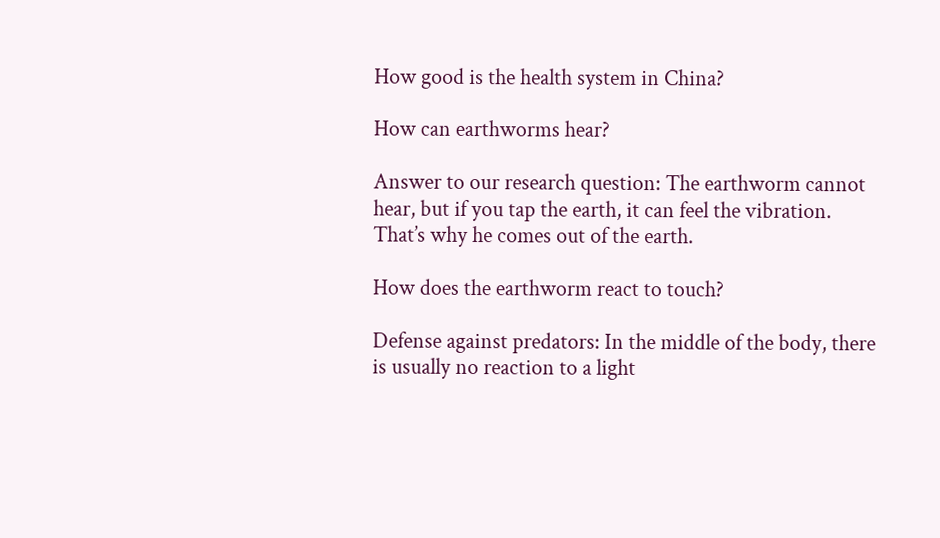How good is the health system in China?

How can earthworms hear?

Answer to our research question: The earthworm cannot hear, but if you tap the earth, it can feel the vibration. That’s why he comes out of the earth.

How does the earthworm react to touch?

Defense against predators: In the middle of the body, there is usually no reaction to a light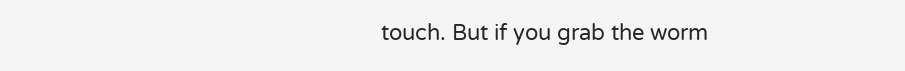touch. But if you grab the worm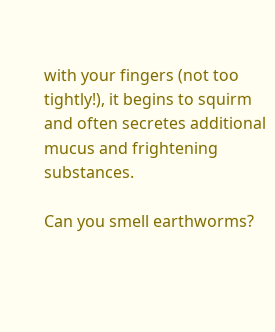with your fingers (not too tightly!), it begins to squirm and often secretes additional mucus and frightening substances.

Can you smell earthworms?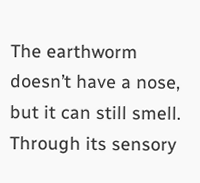The earthworm doesn’t have a nose, but it can still smell. Through its sensory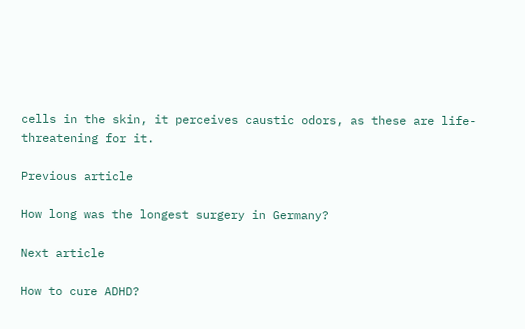cells in the skin, it perceives caustic odors, as these are life-threatening for it.

Previous article

How long was the longest surgery in Germany?

Next article

How to cure ADHD?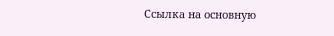Ссылка на основную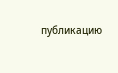публикацию